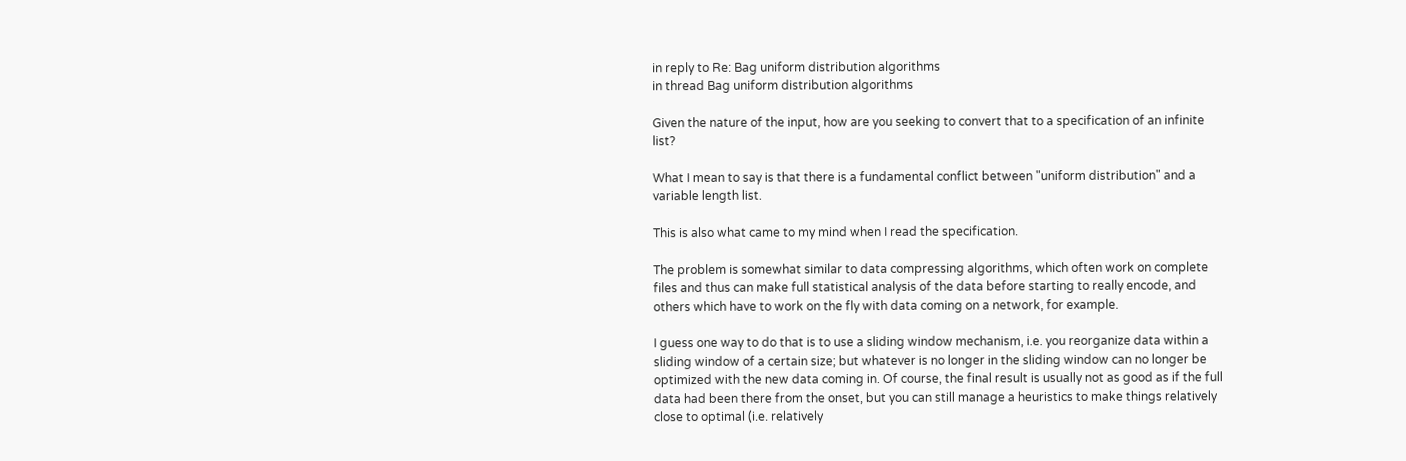in reply to Re: Bag uniform distribution algorithms
in thread Bag uniform distribution algorithms

Given the nature of the input, how are you seeking to convert that to a specification of an infinite list?

What I mean to say is that there is a fundamental conflict between "uniform distribution" and a variable length list.

This is also what came to my mind when I read the specification.

The problem is somewhat similar to data compressing algorithms, which often work on complete files and thus can make full statistical analysis of the data before starting to really encode, and others which have to work on the fly with data coming on a network, for example.

I guess one way to do that is to use a sliding window mechanism, i.e. you reorganize data within a sliding window of a certain size; but whatever is no longer in the sliding window can no longer be optimized with the new data coming in. Of course, the final result is usually not as good as if the full data had been there from the onset, but you can still manage a heuristics to make things relatively close to optimal (i.e. relatively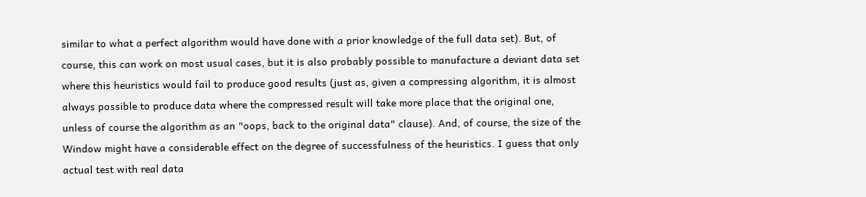similar to what a perfect algorithm would have done with a prior knowledge of the full data set). But, of course, this can work on most usual cases, but it is also probably possible to manufacture a deviant data set where this heuristics would fail to produce good results (just as, given a compressing algorithm, it is almost always possible to produce data where the compressed result will take more place that the original one, unless of course the algorithm as an "oops, back to the original data" clause). And, of course, the size of the Window might have a considerable effect on the degree of successfulness of the heuristics. I guess that only actual test with real data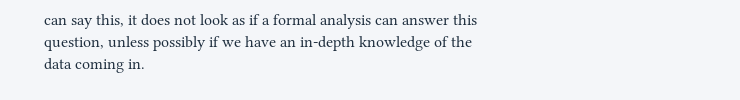can say this, it does not look as if a formal analysis can answer this question, unless possibly if we have an in-depth knowledge of the data coming in.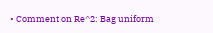• Comment on Re^2: Bag uniform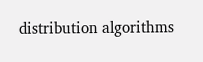distribution algorithms